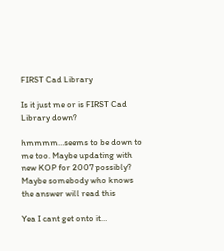FIRST Cad Library

Is it just me or is FIRST Cad Library down?

hmmmm…seems to be down to me too. Maybe updating with new KOP for 2007 possibly? Maybe somebody who knows the answer will read this

Yea I cant get onto it…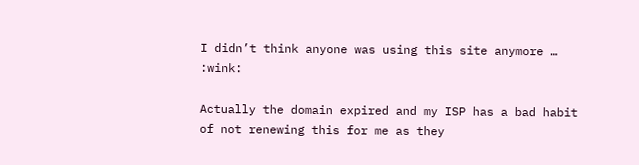I didn’t think anyone was using this site anymore … :wink:

Actually the domain expired and my ISP has a bad habit of not renewing this for me as they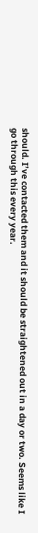should. I’ve contacted them and it should be straightened out in a day or two. Seems like I go through this every year.